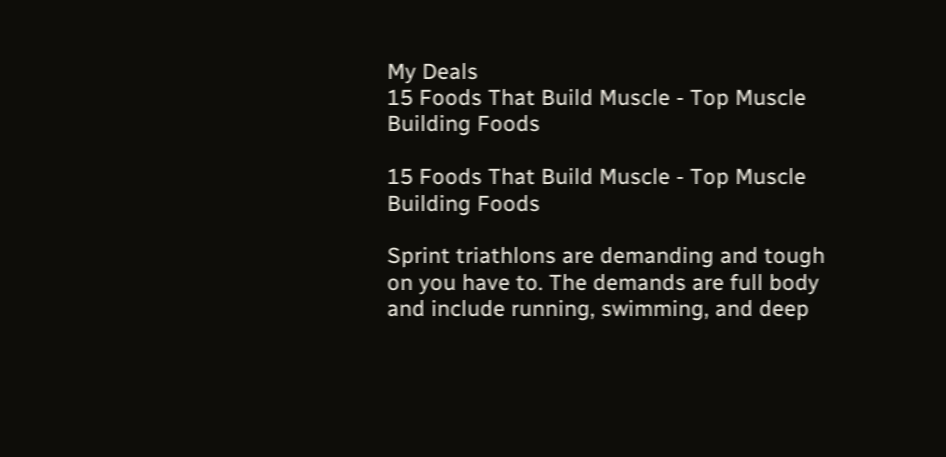My Deals
15 Foods That Build Muscle - Top Muscle Building Foods

15 Foods That Build Muscle - Top Muscle Building Foods

Sprint triathlons are demanding and tough on you have to. The demands are full body and include running, swimming, and deep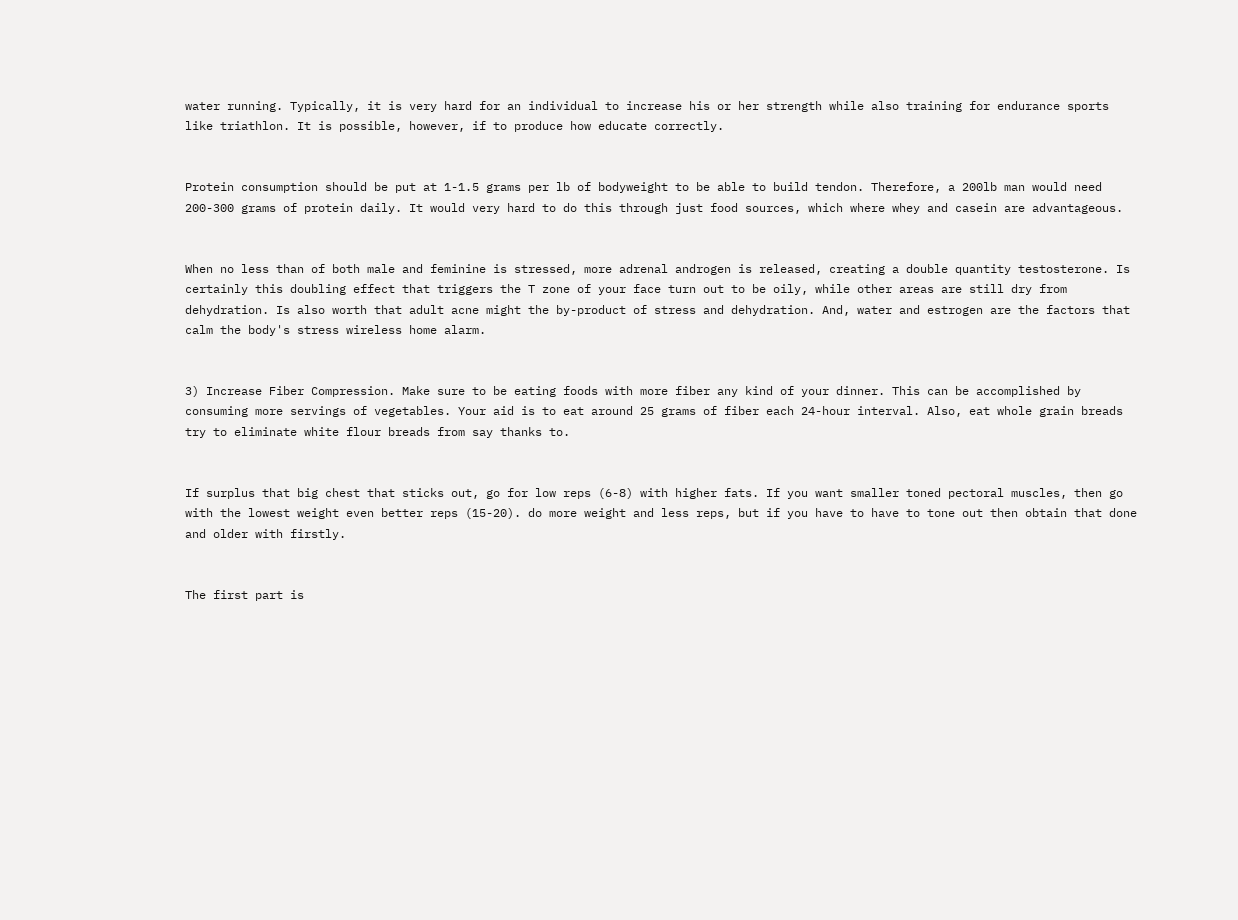water running. Typically, it is very hard for an individual to increase his or her strength while also training for endurance sports like triathlon. It is possible, however, if to produce how educate correctly.


Protein consumption should be put at 1-1.5 grams per lb of bodyweight to be able to build tendon. Therefore, a 200lb man would need 200-300 grams of protein daily. It would very hard to do this through just food sources, which where whey and casein are advantageous.


When no less than of both male and feminine is stressed, more adrenal androgen is released, creating a double quantity testosterone. Is certainly this doubling effect that triggers the T zone of your face turn out to be oily, while other areas are still dry from dehydration. Is also worth that adult acne might the by-product of stress and dehydration. And, water and estrogen are the factors that calm the body's stress wireless home alarm.


3) Increase Fiber Compression. Make sure to be eating foods with more fiber any kind of your dinner. This can be accomplished by consuming more servings of vegetables. Your aid is to eat around 25 grams of fiber each 24-hour interval. Also, eat whole grain breads try to eliminate white flour breads from say thanks to.


If surplus that big chest that sticks out, go for low reps (6-8) with higher fats. If you want smaller toned pectoral muscles, then go with the lowest weight even better reps (15-20). do more weight and less reps, but if you have to have to tone out then obtain that done and older with firstly.


The first part is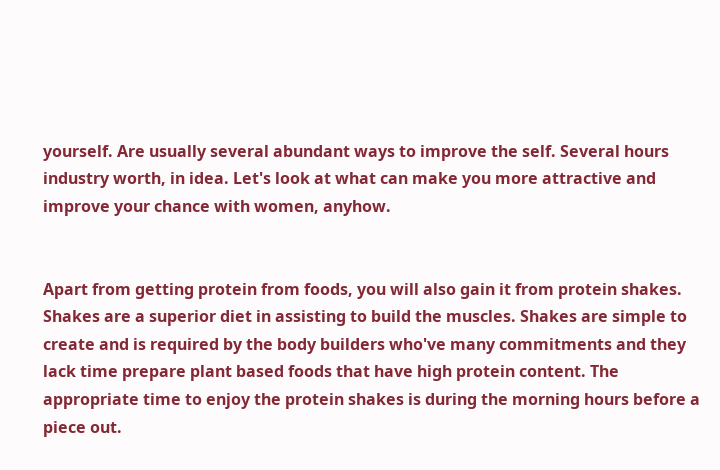yourself. Are usually several abundant ways to improve the self. Several hours industry worth, in idea. Let's look at what can make you more attractive and improve your chance with women, anyhow.


Apart from getting protein from foods, you will also gain it from protein shakes. Shakes are a superior diet in assisting to build the muscles. Shakes are simple to create and is required by the body builders who've many commitments and they lack time prepare plant based foods that have high protein content. The appropriate time to enjoy the protein shakes is during the morning hours before a piece out.